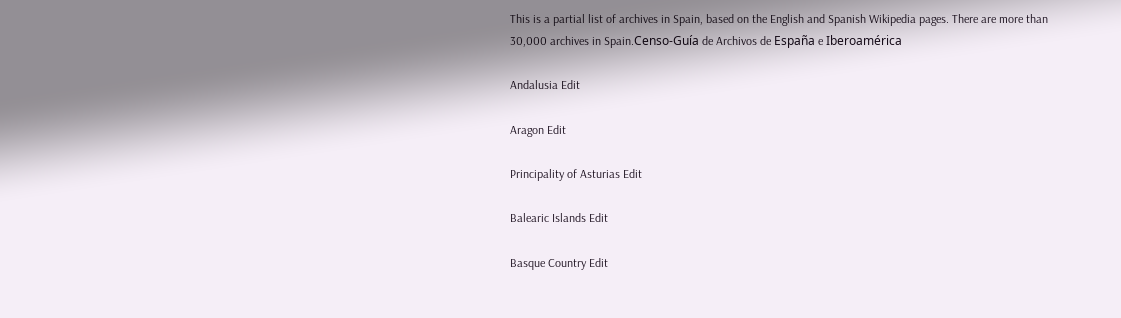This is a partial list of archives in Spain, based on the English and Spanish Wikipedia pages. There are more than 30,000 archives in Spain.Censo-Guía de Archivos de España e Iberoamérica

Andalusia Edit

Aragon Edit

Principality of Asturias Edit

Balearic Islands Edit

Basque Country Edit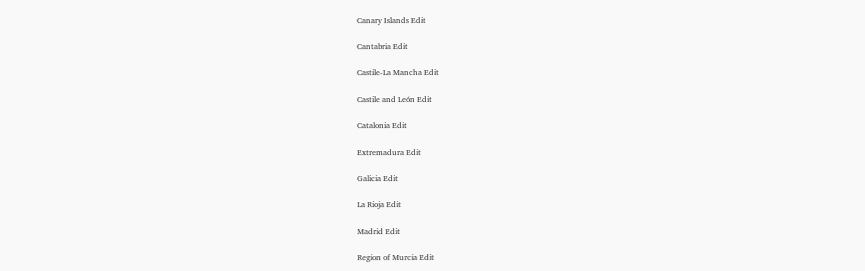Canary Islands Edit

Cantabria Edit

Castile-La Mancha Edit

Castile and León Edit

Catalonia Edit

Extremadura Edit

Galicia Edit

La Rioja Edit

Madrid Edit

Region of Murcia Edit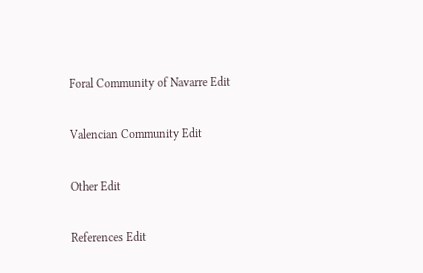Foral Community of Navarre Edit

Valencian Community Edit

Other Edit

References Edit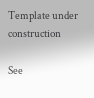Template under construction

See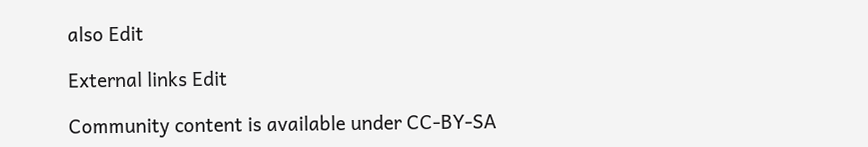also Edit

External links Edit

Community content is available under CC-BY-SA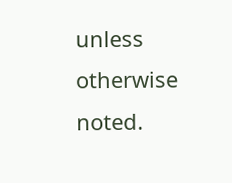unless otherwise noted.